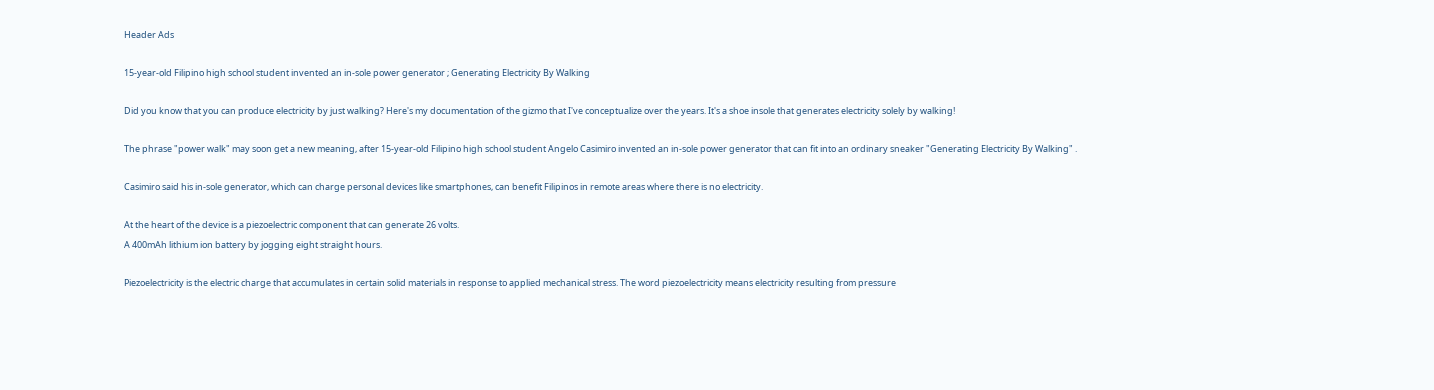Header Ads

15-year-old Filipino high school student invented an in-sole power generator ; Generating Electricity By Walking

Did you know that you can produce electricity by just walking? Here's my documentation of the gizmo that I've conceptualize over the years. It's a shoe insole that generates electricity solely by walking!

The phrase "power walk" may soon get a new meaning, after 15-year-old Filipino high school student Angelo Casimiro invented an in-sole power generator that can fit into an ordinary sneaker "Generating Electricity By Walking" .

Casimiro said his in-sole generator, which can charge personal devices like smartphones, can benefit Filipinos in remote areas where there is no electricity.

At the heart of the device is a piezoelectric component that can generate 26 volts.
A 400mAh lithium ion battery by jogging eight straight hours.

Piezoelectricity is the electric charge that accumulates in certain solid materials in response to applied mechanical stress. The word piezoelectricity means electricity resulting from pressure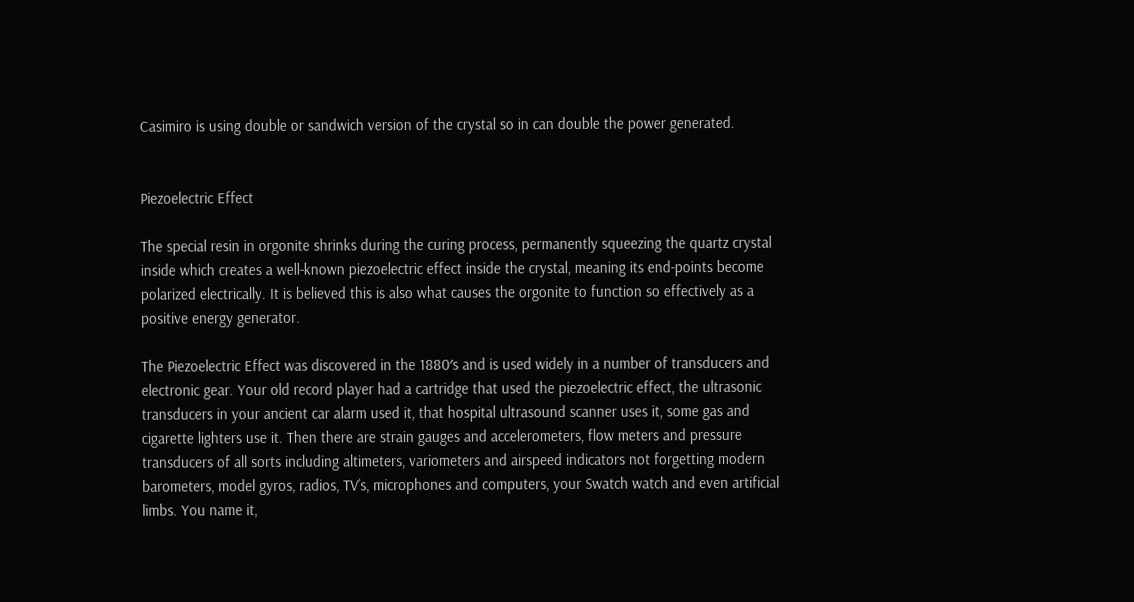Casimiro is using double or sandwich version of the crystal so in can double the power generated.


Piezoelectric Effect

The special resin in orgonite shrinks during the curing process, permanently squeezing the quartz crystal inside which creates a well-known piezoelectric effect inside the crystal, meaning its end-points become polarized electrically. It is believed this is also what causes the orgonite to function so effectively as a positive energy generator.

The Piezoelectric Effect was discovered in the 1880′s and is used widely in a number of transducers and electronic gear. Your old record player had a cartridge that used the piezoelectric effect, the ultrasonic transducers in your ancient car alarm used it, that hospital ultrasound scanner uses it, some gas and cigarette lighters use it. Then there are strain gauges and accelerometers, flow meters and pressure transducers of all sorts including altimeters, variometers and airspeed indicators not forgetting modern barometers, model gyros, radios, TV’s, microphones and computers, your Swatch watch and even artificial limbs. You name it,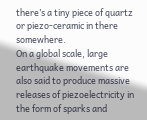there’s a tiny piece of quartz or piezo-ceramic in there somewhere.
On a global scale, large earthquake movements are also said to produce massive releases of piezoelectricity in the form of sparks and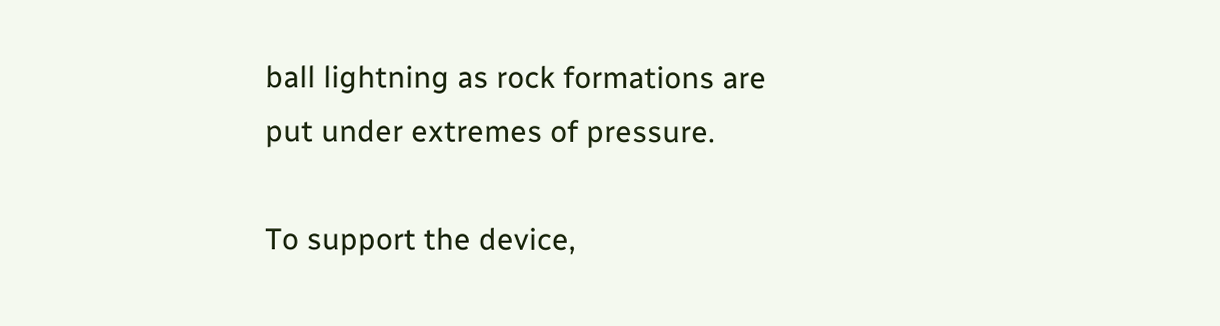ball lightning as rock formations are put under extremes of pressure.

To support the device,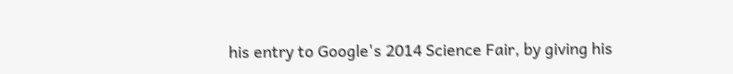his entry to Google's 2014 Science Fair, by giving his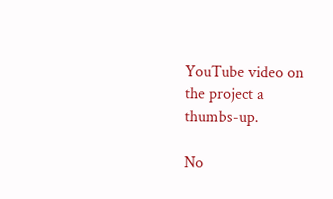YouTube video on the project a thumbs-up.

No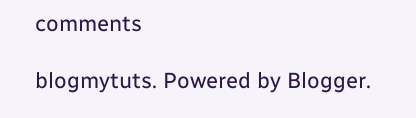comments

blogmytuts. Powered by Blogger.